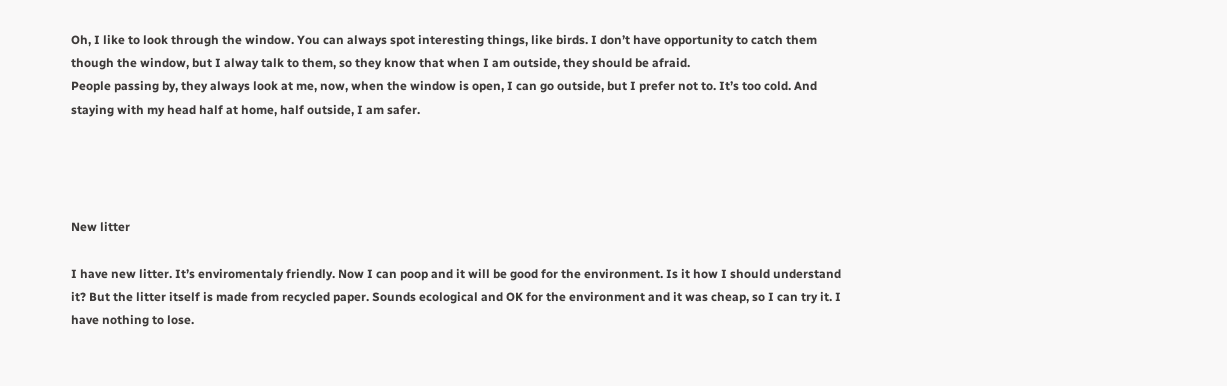Oh, I like to look through the window. You can always spot interesting things, like birds. I don’t have opportunity to catch them though the window, but I alway talk to them, so they know that when I am outside, they should be afraid.
People passing by, they always look at me, now, when the window is open, I can go outside, but I prefer not to. It’s too cold. And staying with my head half at home, half outside, I am safer.




New litter

I have new litter. It’s enviromentaly friendly. Now I can poop and it will be good for the environment. Is it how I should understand it? But the litter itself is made from recycled paper. Sounds ecological and OK for the environment and it was cheap, so I can try it. I have nothing to lose.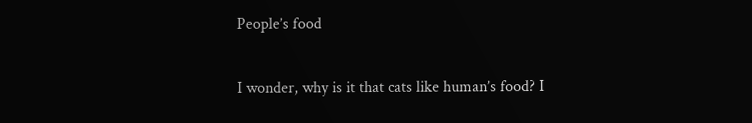People’s food

I wonder, why is it that cats like human’s food? I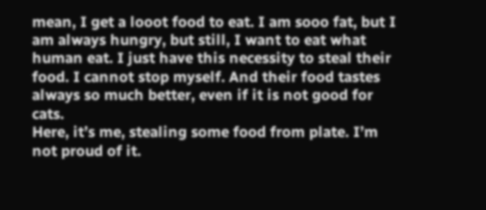mean, I get a looot food to eat. I am sooo fat, but I am always hungry, but still, I want to eat what human eat. I just have this necessity to steal their food. I cannot stop myself. And their food tastes always so much better, even if it is not good for cats.
Here, it’s me, stealing some food from plate. I’m not proud of it.